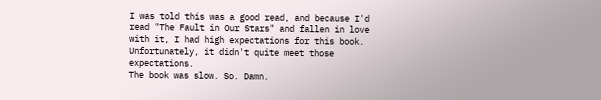I was told this was a good read, and because I'd read "The Fault in Our Stars" and fallen in love with it, I had high expectations for this book.
Unfortunately, it didn't quite meet those expectations.
The book was slow. So. Damn.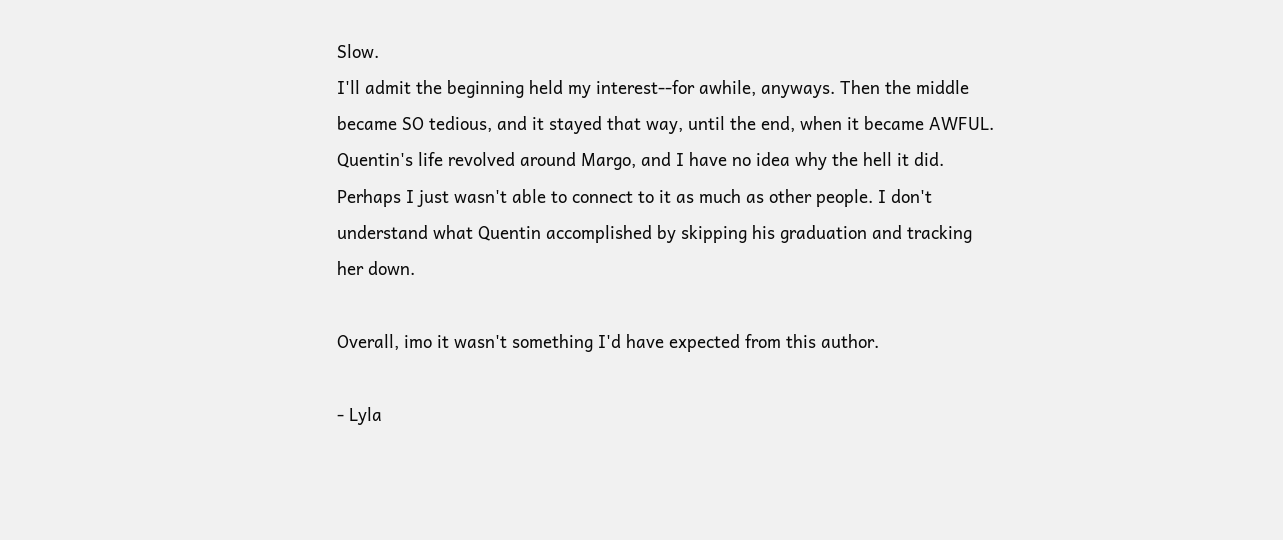Slow.
I'll admit the beginning held my interest--for awhile, anyways. Then the middle became SO tedious, and it stayed that way, until the end, when it became AWFUL.
Quentin's life revolved around Margo, and I have no idea why the hell it did.
Perhaps I just wasn't able to connect to it as much as other people. I don't understand what Quentin accomplished by skipping his graduation and tracking her down.

Overall, imo it wasn't something I'd have expected from this author.

- Lyla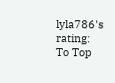lyla786's rating:
To Top